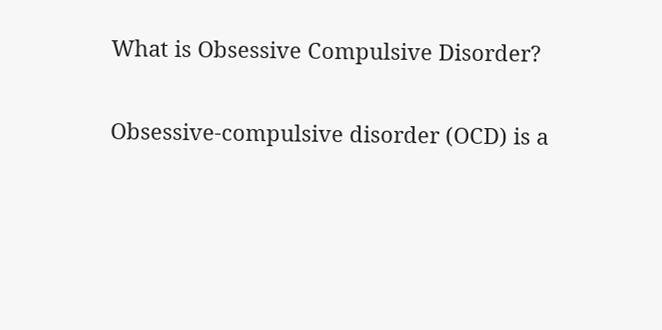What is Obsessive Compulsive Disorder?

Obsessive-compulsive disorder (OCD) is a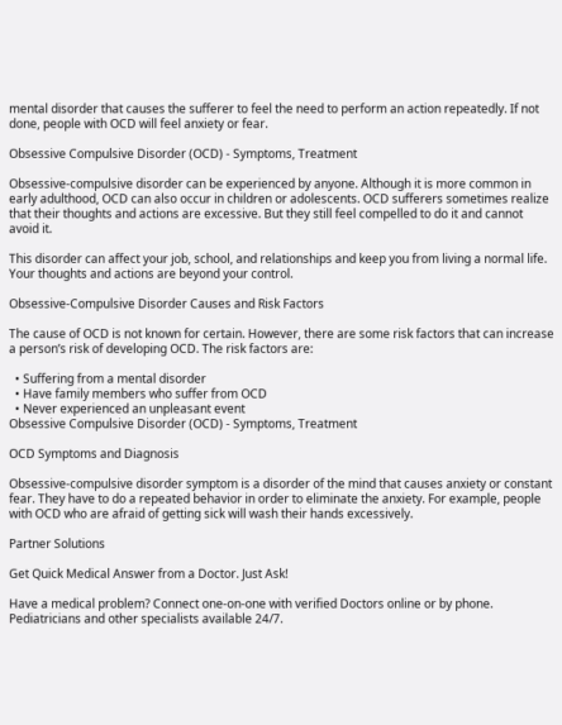mental disorder that causes the sufferer to feel the need to perform an action repeatedly. If not done, people with OCD will feel anxiety or fear.

Obsessive Compulsive Disorder (OCD) - Symptoms, Treatment

Obsessive-compulsive disorder can be experienced by anyone. Although it is more common in early adulthood, OCD can also occur in children or adolescents. OCD sufferers sometimes realize that their thoughts and actions are excessive. But they still feel compelled to do it and cannot avoid it.

This disorder can affect your job, school, and relationships and keep you from living a normal life. Your thoughts and actions are beyond your control.

Obsessive-Compulsive Disorder Causes and Risk Factors

The cause of OCD is not known for certain. However, there are some risk factors that can increase a person’s risk of developing OCD. The risk factors are:

  • Suffering from a mental disorder
  • Have family members who suffer from OCD
  • Never experienced an unpleasant event
Obsessive Compulsive Disorder (OCD) - Symptoms, Treatment

OCD Symptoms and Diagnosis

Obsessive-compulsive disorder symptom is a disorder of the mind that causes anxiety or constant fear. They have to do a repeated behavior in order to eliminate the anxiety. For example, people with OCD who are afraid of getting sick will wash their hands excessively.

Partner Solutions

Get Quick Medical Answer from a Doctor. Just Ask!

Have a medical problem? Connect one-on-one with verified Doctors online or by phone. Pediatricians and other specialists available 24/7.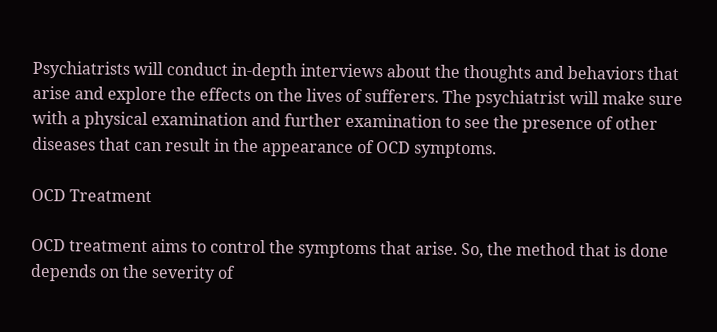Psychiatrists will conduct in-depth interviews about the thoughts and behaviors that arise and explore the effects on the lives of sufferers. The psychiatrist will make sure with a physical examination and further examination to see the presence of other diseases that can result in the appearance of OCD symptoms.

OCD Treatment

OCD treatment aims to control the symptoms that arise. So, the method that is done depends on the severity of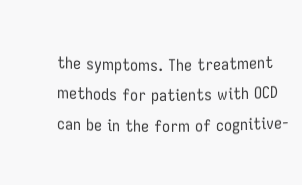the symptoms. The treatment methods for patients with OCD can be in the form of cognitive-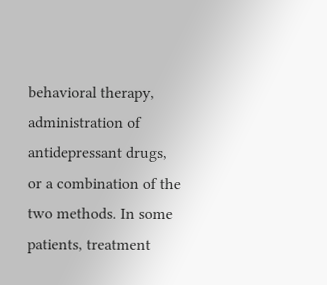behavioral therapy, administration of antidepressant drugs, or a combination of the two methods. In some patients, treatment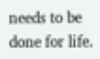needs to be done for life.